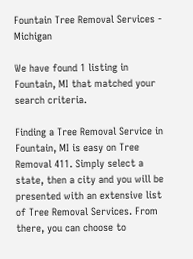Fountain Tree Removal Services - Michigan

We have found 1 listing in Fountain, MI that matched your search criteria.

Finding a Tree Removal Service in Fountain, MI is easy on Tree Removal 411. Simply select a state, then a city and you will be presented with an extensive list of Tree Removal Services. From there, you can choose to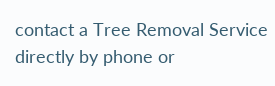contact a Tree Removal Service directly by phone or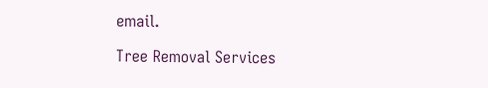email.

Tree Removal Services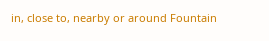in, close to, nearby or around Fountain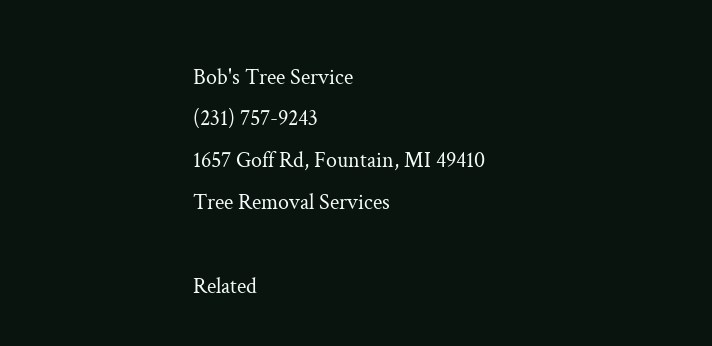Bob's Tree Service
(231) 757-9243
1657 Goff Rd, Fountain, MI 49410
Tree Removal Services

Related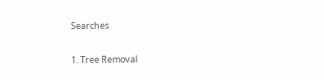Searches

1. Tree Removal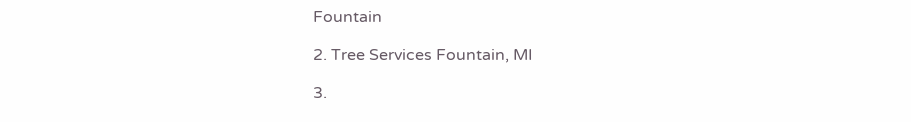Fountain

2. Tree Services Fountain, MI

3.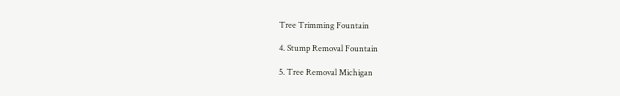Tree Trimming Fountain

4. Stump Removal Fountain

5. Tree Removal Michigan